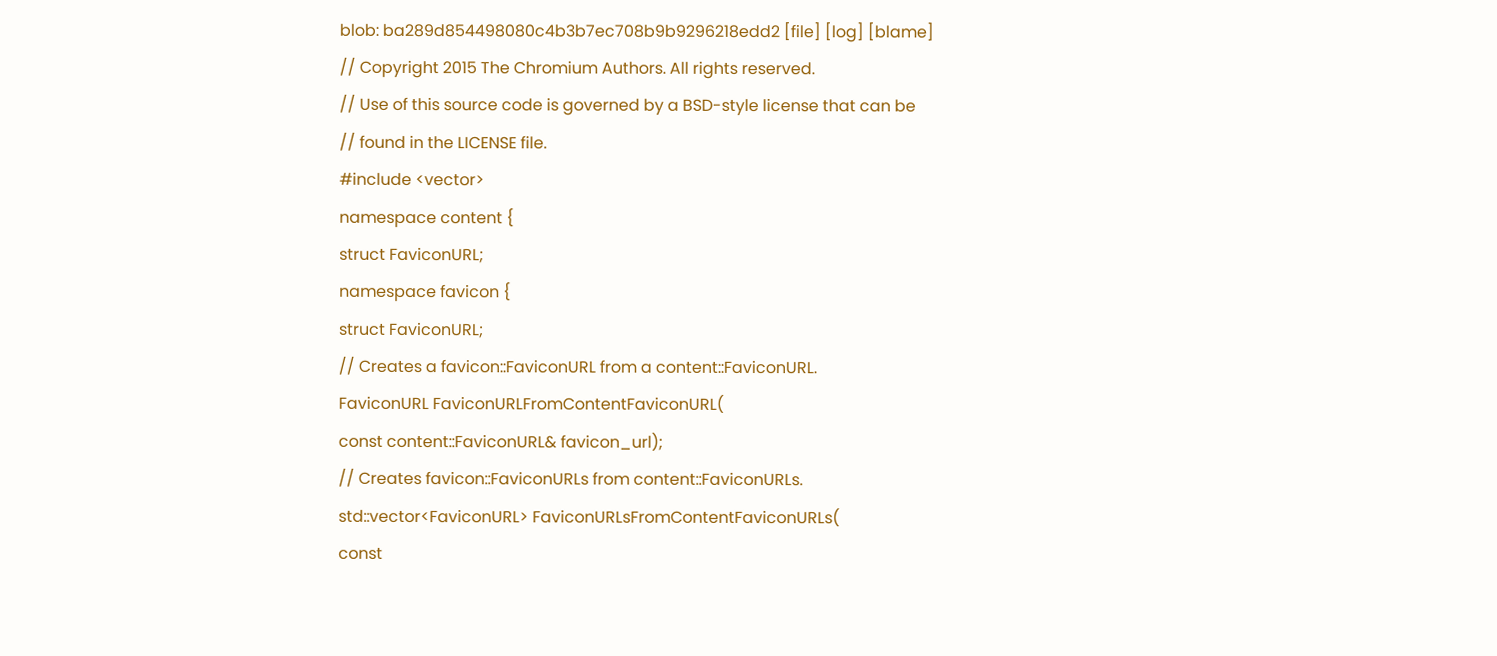blob: ba289d854498080c4b3b7ec708b9b9296218edd2 [file] [log] [blame]
// Copyright 2015 The Chromium Authors. All rights reserved.
// Use of this source code is governed by a BSD-style license that can be
// found in the LICENSE file.
#include <vector>
namespace content {
struct FaviconURL;
namespace favicon {
struct FaviconURL;
// Creates a favicon::FaviconURL from a content::FaviconURL.
FaviconURL FaviconURLFromContentFaviconURL(
const content::FaviconURL& favicon_url);
// Creates favicon::FaviconURLs from content::FaviconURLs.
std::vector<FaviconURL> FaviconURLsFromContentFaviconURLs(
const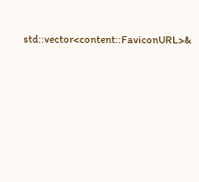std::vector<content::FaviconURL>&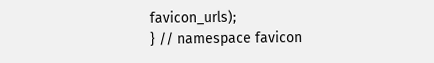favicon_urls);
} // namespace favicon